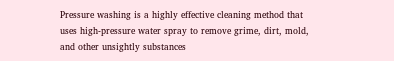Pressure washing is a highly effective cleaning method that uses high-pressure water spray to remove grime, dirt, mold, and other unsightly substances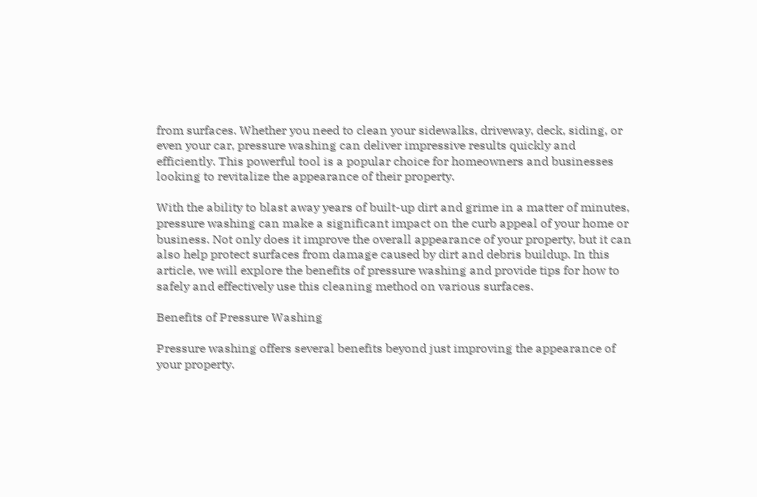from surfaces. Whether you need to clean your sidewalks, driveway, deck, siding, or even your car, pressure washing can deliver impressive results quickly and efficiently. This powerful tool is a popular choice for homeowners and businesses looking to revitalize the appearance of their property.

With the ability to blast away years of built-up dirt and grime in a matter of minutes, pressure washing can make a significant impact on the curb appeal of your home or business. Not only does it improve the overall appearance of your property, but it can also help protect surfaces from damage caused by dirt and debris buildup. In this article, we will explore the benefits of pressure washing and provide tips for how to safely and effectively use this cleaning method on various surfaces.

Benefits of Pressure Washing

Pressure washing offers several benefits beyond just improving the appearance of your property.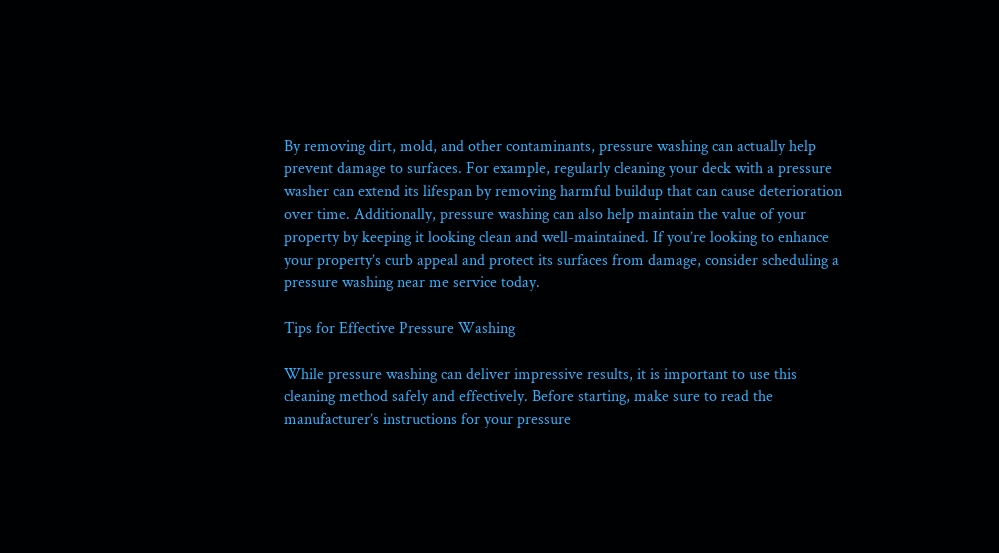By removing dirt, mold, and other contaminants, pressure washing can actually help prevent damage to surfaces. For example, regularly cleaning your deck with a pressure washer can extend its lifespan by removing harmful buildup that can cause deterioration over time. Additionally, pressure washing can also help maintain the value of your property by keeping it looking clean and well-maintained. If you’re looking to enhance your property’s curb appeal and protect its surfaces from damage, consider scheduling a pressure washing near me service today.

Tips for Effective Pressure Washing

While pressure washing can deliver impressive results, it is important to use this cleaning method safely and effectively. Before starting, make sure to read the manufacturer’s instructions for your pressure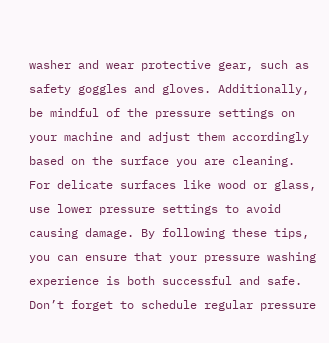washer and wear protective gear, such as safety goggles and gloves. Additionally, be mindful of the pressure settings on your machine and adjust them accordingly based on the surface you are cleaning. For delicate surfaces like wood or glass, use lower pressure settings to avoid causing damage. By following these tips, you can ensure that your pressure washing experience is both successful and safe. Don’t forget to schedule regular pressure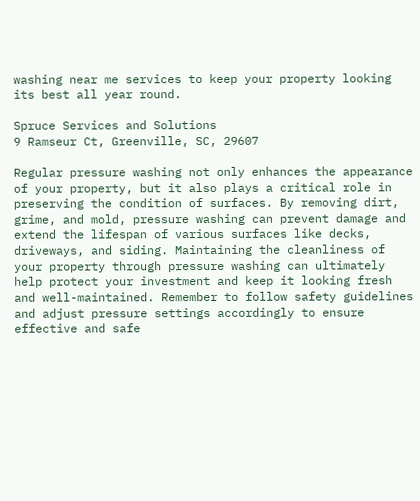washing near me services to keep your property looking its best all year round.

Spruce Services and Solutions
9 Ramseur Ct, Greenville, SC, 29607

Regular pressure washing not only enhances the appearance of your property, but it also plays a critical role in preserving the condition of surfaces. By removing dirt, grime, and mold, pressure washing can prevent damage and extend the lifespan of various surfaces like decks, driveways, and siding. Maintaining the cleanliness of your property through pressure washing can ultimately help protect your investment and keep it looking fresh and well-maintained. Remember to follow safety guidelines and adjust pressure settings accordingly to ensure effective and safe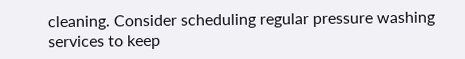cleaning. Consider scheduling regular pressure washing services to keep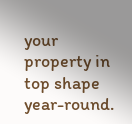your property in top shape year-round.